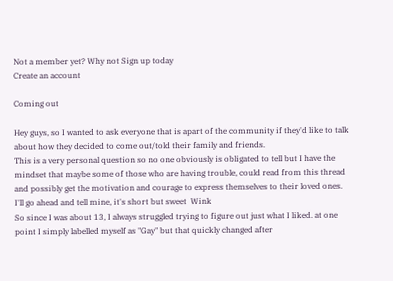Not a member yet? Why not Sign up today
Create an account

Coming out

Hey guys, so I wanted to ask everyone that is apart of the community if they'd like to talk about how they decided to come out/told their family and friends.
This is a very personal question so no one obviously is obligated to tell but I have the mindset that maybe some of those who are having trouble, could read from this thread and possibly get the motivation and courage to express themselves to their loved ones.
I'll go ahead and tell mine, it's short but sweet  Wink
So since I was about 13, I always struggled trying to figure out just what I liked. at one point I simply labelled myself as "Gay" but that quickly changed after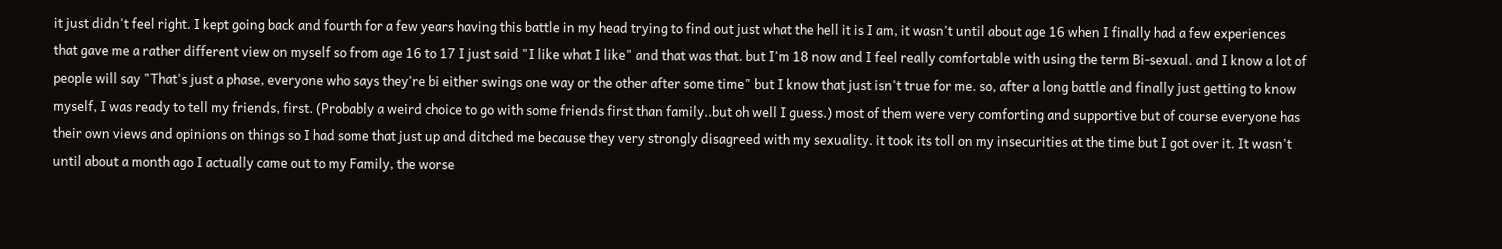it just didn't feel right. I kept going back and fourth for a few years having this battle in my head trying to find out just what the hell it is I am, it wasn't until about age 16 when I finally had a few experiences that gave me a rather different view on myself so from age 16 to 17 I just said "I like what I like" and that was that. but I'm 18 now and I feel really comfortable with using the term Bi-sexual. and I know a lot of people will say "That's just a phase, everyone who says they're bi either swings one way or the other after some time" but I know that just isn't true for me. so, after a long battle and finally just getting to know myself, I was ready to tell my friends, first. (Probably a weird choice to go with some friends first than family..but oh well I guess.) most of them were very comforting and supportive but of course everyone has their own views and opinions on things so I had some that just up and ditched me because they very strongly disagreed with my sexuality. it took its toll on my insecurities at the time but I got over it. It wasn't until about a month ago I actually came out to my Family, the worse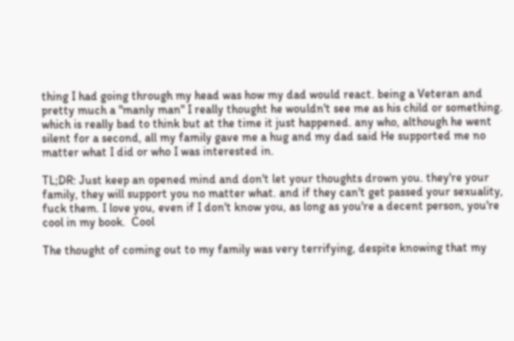thing I had going through my head was how my dad would react. being a Veteran and pretty much a "manly man" I really thought he wouldn't see me as his child or something. which is really bad to think but at the time it just happened. any who, although he went silent for a second, all my family gave me a hug and my dad said He supported me no matter what I did or who I was interested in.

TL;DR: Just keep an opened mind and don't let your thoughts drown you. they're your family, they will support you no matter what. and if they can't get passed your sexuality, fuck them. I love you, even if I don't know you, as long as you're a decent person, you're cool in my book.  Cool

The thought of coming out to my family was very terrifying, despite knowing that my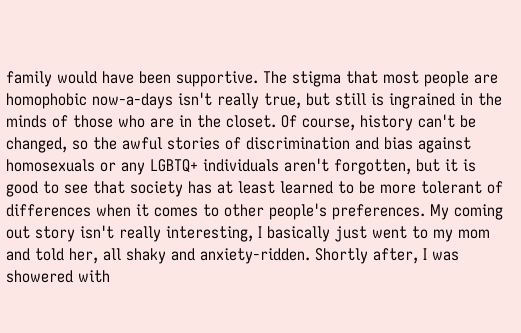family would have been supportive. The stigma that most people are homophobic now-a-days isn't really true, but still is ingrained in the minds of those who are in the closet. Of course, history can't be changed, so the awful stories of discrimination and bias against homosexuals or any LGBTQ+ individuals aren't forgotten, but it is good to see that society has at least learned to be more tolerant of differences when it comes to other people's preferences. My coming out story isn't really interesting, I basically just went to my mom and told her, all shaky and anxiety-ridden. Shortly after, I was showered with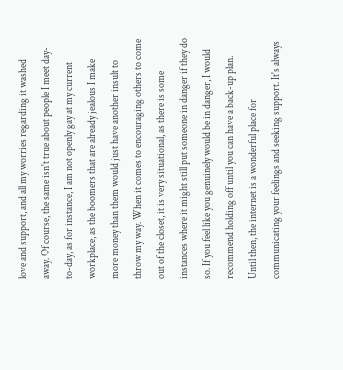love and support, and all my worries regarding it washed away. Of course, the same isn't true about people I meet day-to-day, as for instance, I am not openly gay at my current workplace, as the boomers that are already jealous I make more money than them would just have another insult to throw my way. When it comes to encouraging others to come out of the closet, it is very situational, as there is some instances where it might still put someone in danger if they do so. If you feel like you genuinely would be in danger, I would recommend holding off until you can have a back-up plan. Until then, the internet is a wonderful place for communicating your feelings and seeking support. It's always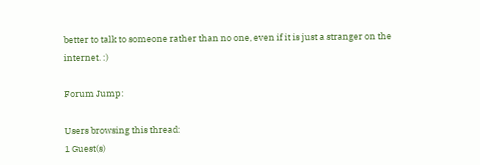better to talk to someone rather than no one, even if it is just a stranger on the internet. :)

Forum Jump:

Users browsing this thread:
1 Guest(s)